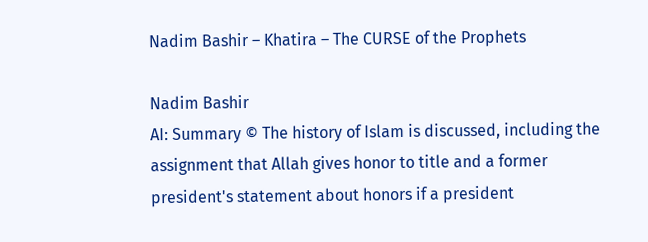Nadim Bashir – Khatira – The CURSE of the Prophets

Nadim Bashir
AI: Summary © The history of Islam is discussed, including the assignment that Allah gives honor to title and a former president's statement about honors if a president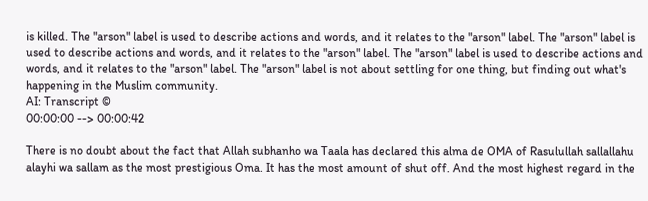is killed. The "arson" label is used to describe actions and words, and it relates to the "arson" label. The "arson" label is used to describe actions and words, and it relates to the "arson" label. The "arson" label is used to describe actions and words, and it relates to the "arson" label. The "arson" label is not about settling for one thing, but finding out what's happening in the Muslim community.
AI: Transcript ©
00:00:00 --> 00:00:42

There is no doubt about the fact that Allah subhanho wa Taala has declared this alma de OMA of Rasulullah sallallahu alayhi wa sallam as the most prestigious Oma. It has the most amount of shut off. And the most highest regard in the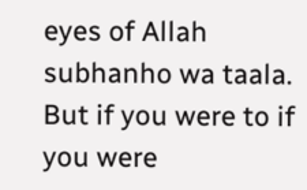eyes of Allah subhanho wa taala. But if you were to if you were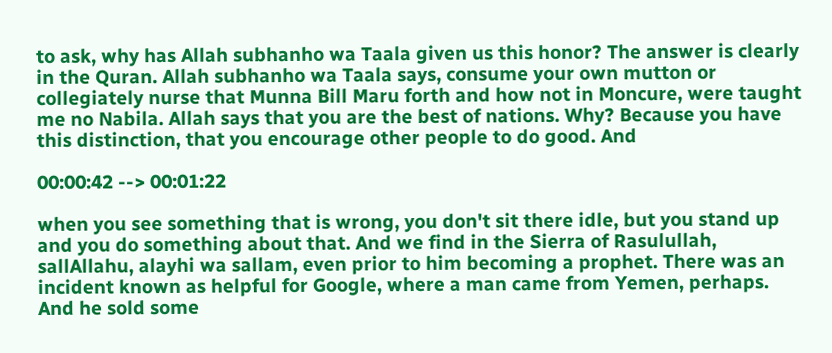to ask, why has Allah subhanho wa Taala given us this honor? The answer is clearly in the Quran. Allah subhanho wa Taala says, consume your own mutton or collegiately nurse that Munna Bill Maru forth and how not in Moncure, were taught me no Nabila. Allah says that you are the best of nations. Why? Because you have this distinction, that you encourage other people to do good. And

00:00:42 --> 00:01:22

when you see something that is wrong, you don't sit there idle, but you stand up and you do something about that. And we find in the Sierra of Rasulullah, sallAllahu, alayhi wa sallam, even prior to him becoming a prophet. There was an incident known as helpful for Google, where a man came from Yemen, perhaps. And he sold some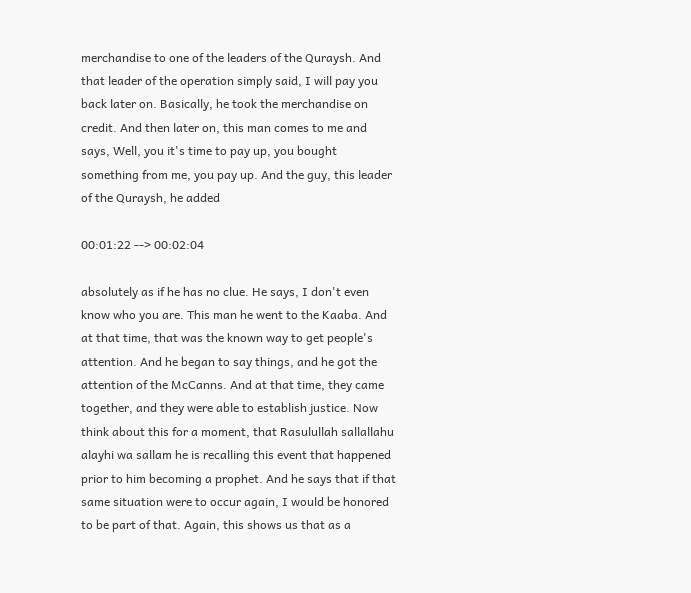merchandise to one of the leaders of the Quraysh. And that leader of the operation simply said, I will pay you back later on. Basically, he took the merchandise on credit. And then later on, this man comes to me and says, Well, you it's time to pay up, you bought something from me, you pay up. And the guy, this leader of the Quraysh, he added

00:01:22 --> 00:02:04

absolutely as if he has no clue. He says, I don't even know who you are. This man he went to the Kaaba. And at that time, that was the known way to get people's attention. And he began to say things, and he got the attention of the McCanns. And at that time, they came together, and they were able to establish justice. Now think about this for a moment, that Rasulullah sallallahu alayhi wa sallam he is recalling this event that happened prior to him becoming a prophet. And he says that if that same situation were to occur again, I would be honored to be part of that. Again, this shows us that as a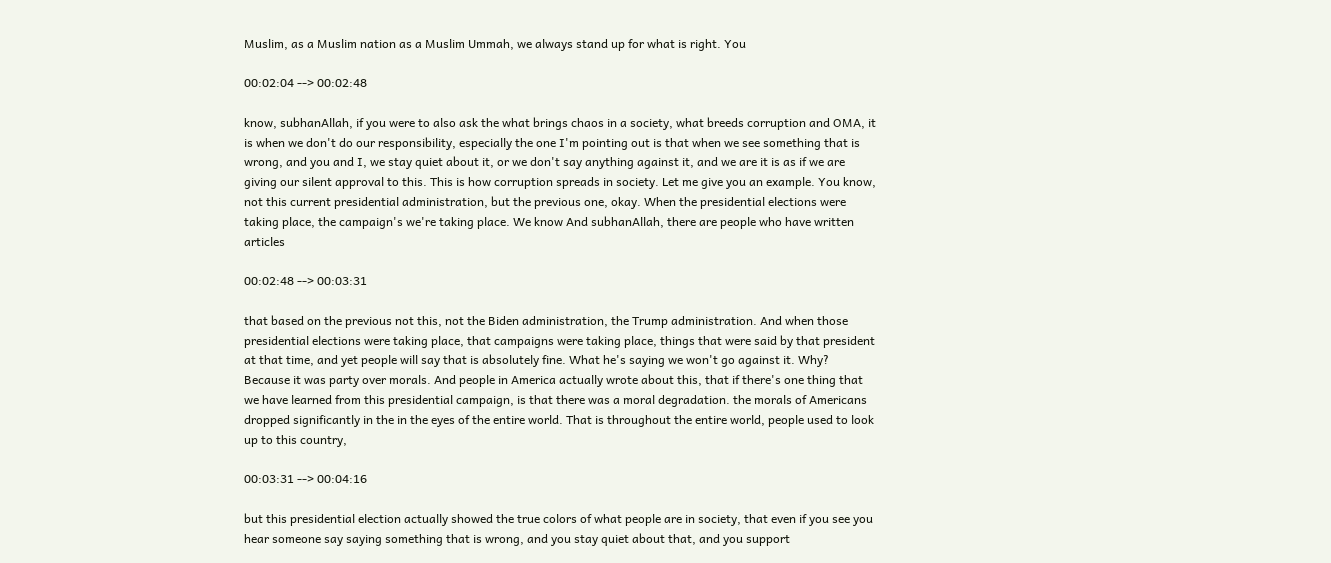Muslim, as a Muslim nation as a Muslim Ummah, we always stand up for what is right. You

00:02:04 --> 00:02:48

know, subhanAllah, if you were to also ask the what brings chaos in a society, what breeds corruption and OMA, it is when we don't do our responsibility, especially the one I'm pointing out is that when we see something that is wrong, and you and I, we stay quiet about it, or we don't say anything against it, and we are it is as if we are giving our silent approval to this. This is how corruption spreads in society. Let me give you an example. You know, not this current presidential administration, but the previous one, okay. When the presidential elections were taking place, the campaign's we're taking place. We know And subhanAllah, there are people who have written articles

00:02:48 --> 00:03:31

that based on the previous not this, not the Biden administration, the Trump administration. And when those presidential elections were taking place, that campaigns were taking place, things that were said by that president at that time, and yet people will say that is absolutely fine. What he's saying we won't go against it. Why? Because it was party over morals. And people in America actually wrote about this, that if there's one thing that we have learned from this presidential campaign, is that there was a moral degradation. the morals of Americans dropped significantly in the in the eyes of the entire world. That is throughout the entire world, people used to look up to this country,

00:03:31 --> 00:04:16

but this presidential election actually showed the true colors of what people are in society, that even if you see you hear someone say saying something that is wrong, and you stay quiet about that, and you support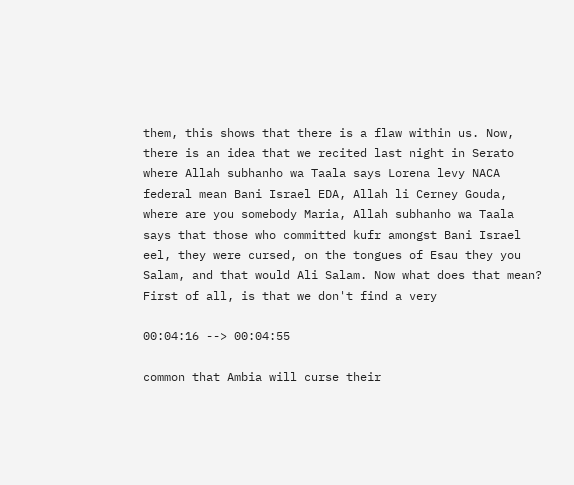them, this shows that there is a flaw within us. Now, there is an idea that we recited last night in Serato where Allah subhanho wa Taala says Lorena levy NACA federal mean Bani Israel EDA, Allah li Cerney Gouda, where are you somebody Maria, Allah subhanho wa Taala says that those who committed kufr amongst Bani Israel eel, they were cursed, on the tongues of Esau they you Salam, and that would Ali Salam. Now what does that mean? First of all, is that we don't find a very

00:04:16 --> 00:04:55

common that Ambia will curse their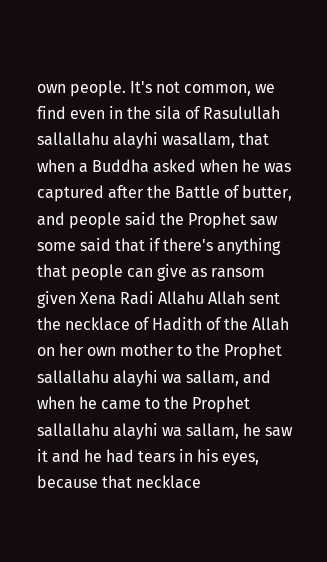own people. It's not common, we find even in the sila of Rasulullah sallallahu alayhi wasallam, that when a Buddha asked when he was captured after the Battle of butter, and people said the Prophet saw some said that if there's anything that people can give as ransom given Xena Radi Allahu Allah sent the necklace of Hadith of the Allah on her own mother to the Prophet sallallahu alayhi wa sallam, and when he came to the Prophet sallallahu alayhi wa sallam, he saw it and he had tears in his eyes, because that necklace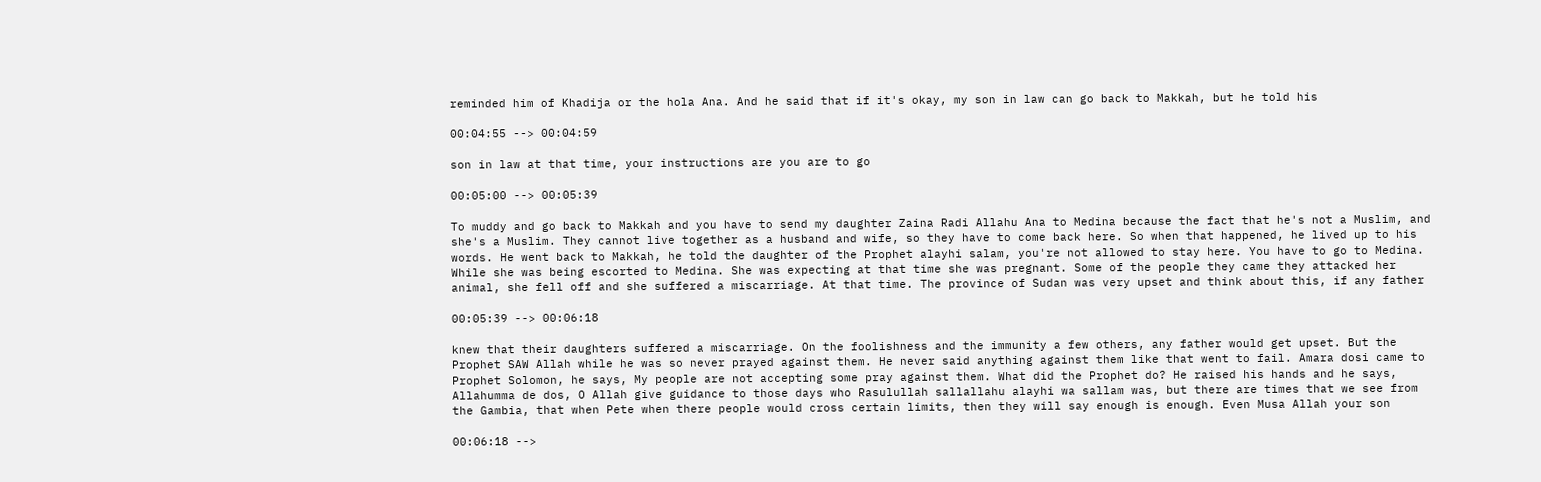reminded him of Khadija or the hola Ana. And he said that if it's okay, my son in law can go back to Makkah, but he told his

00:04:55 --> 00:04:59

son in law at that time, your instructions are you are to go

00:05:00 --> 00:05:39

To muddy and go back to Makkah and you have to send my daughter Zaina Radi Allahu Ana to Medina because the fact that he's not a Muslim, and she's a Muslim. They cannot live together as a husband and wife, so they have to come back here. So when that happened, he lived up to his words. He went back to Makkah, he told the daughter of the Prophet alayhi salam, you're not allowed to stay here. You have to go to Medina. While she was being escorted to Medina. She was expecting at that time she was pregnant. Some of the people they came they attacked her animal, she fell off and she suffered a miscarriage. At that time. The province of Sudan was very upset and think about this, if any father

00:05:39 --> 00:06:18

knew that their daughters suffered a miscarriage. On the foolishness and the immunity a few others, any father would get upset. But the Prophet SAW Allah while he was so never prayed against them. He never said anything against them like that went to fail. Amara dosi came to Prophet Solomon, he says, My people are not accepting some pray against them. What did the Prophet do? He raised his hands and he says, Allahumma de dos, O Allah give guidance to those days who Rasulullah sallallahu alayhi wa sallam was, but there are times that we see from the Gambia, that when Pete when there people would cross certain limits, then they will say enough is enough. Even Musa Allah your son

00:06:18 -->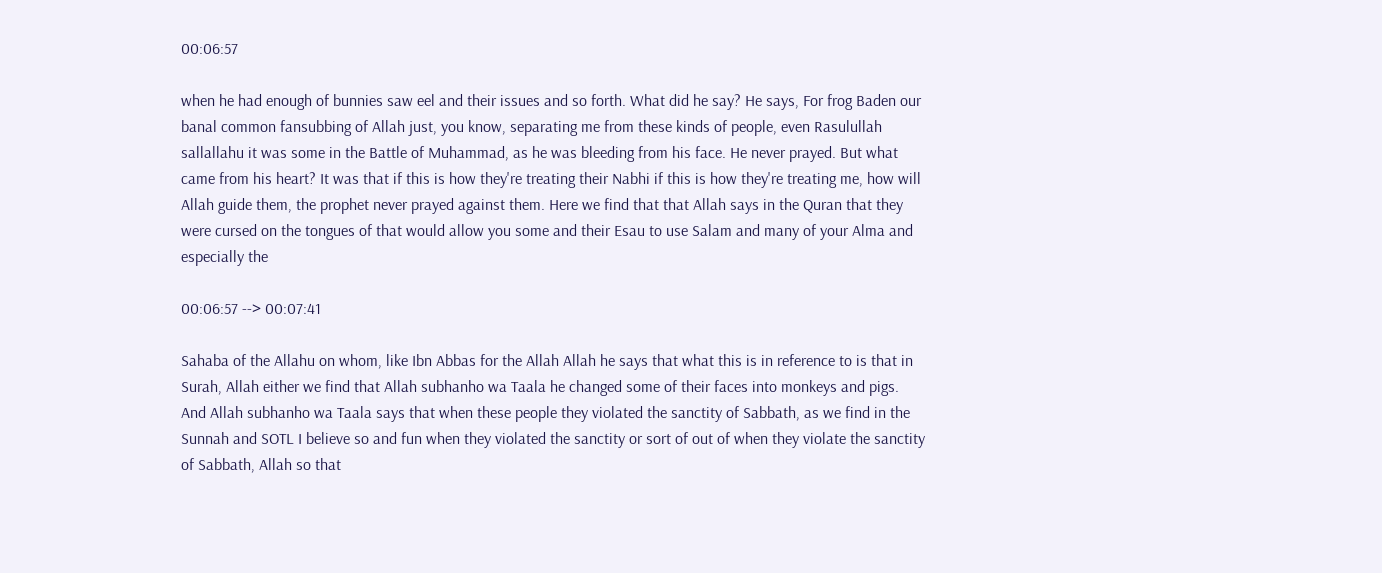00:06:57

when he had enough of bunnies saw eel and their issues and so forth. What did he say? He says, For frog Baden our banal common fansubbing of Allah just, you know, separating me from these kinds of people, even Rasulullah sallallahu it was some in the Battle of Muhammad, as he was bleeding from his face. He never prayed. But what came from his heart? It was that if this is how they're treating their Nabhi if this is how they're treating me, how will Allah guide them, the prophet never prayed against them. Here we find that that Allah says in the Quran that they were cursed on the tongues of that would allow you some and their Esau to use Salam and many of your Alma and especially the

00:06:57 --> 00:07:41

Sahaba of the Allahu on whom, like Ibn Abbas for the Allah Allah he says that what this is in reference to is that in Surah, Allah either we find that Allah subhanho wa Taala he changed some of their faces into monkeys and pigs. And Allah subhanho wa Taala says that when these people they violated the sanctity of Sabbath, as we find in the Sunnah and SOTL I believe so and fun when they violated the sanctity or sort of out of when they violate the sanctity of Sabbath, Allah so that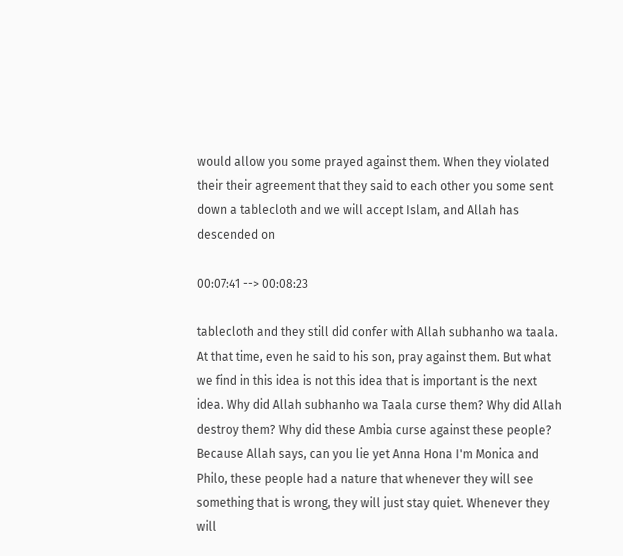would allow you some prayed against them. When they violated their their agreement that they said to each other you some sent down a tablecloth and we will accept Islam, and Allah has descended on

00:07:41 --> 00:08:23

tablecloth and they still did confer with Allah subhanho wa taala. At that time, even he said to his son, pray against them. But what we find in this idea is not this idea that is important is the next idea. Why did Allah subhanho wa Taala curse them? Why did Allah destroy them? Why did these Ambia curse against these people? Because Allah says, can you lie yet Anna Hona I'm Monica and Philo, these people had a nature that whenever they will see something that is wrong, they will just stay quiet. Whenever they will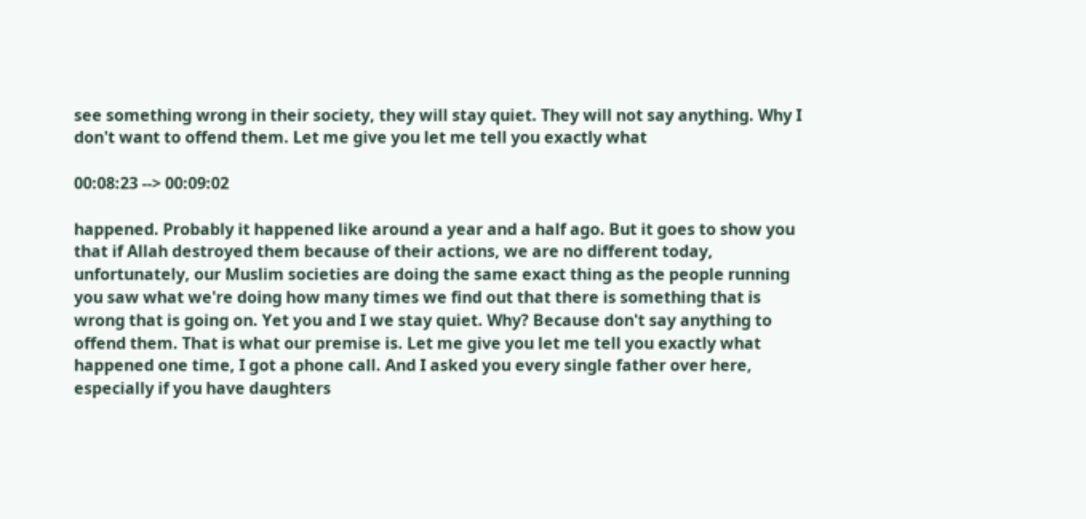see something wrong in their society, they will stay quiet. They will not say anything. Why I don't want to offend them. Let me give you let me tell you exactly what

00:08:23 --> 00:09:02

happened. Probably it happened like around a year and a half ago. But it goes to show you that if Allah destroyed them because of their actions, we are no different today, unfortunately, our Muslim societies are doing the same exact thing as the people running you saw what we're doing how many times we find out that there is something that is wrong that is going on. Yet you and I we stay quiet. Why? Because don't say anything to offend them. That is what our premise is. Let me give you let me tell you exactly what happened one time, I got a phone call. And I asked you every single father over here, especially if you have daughters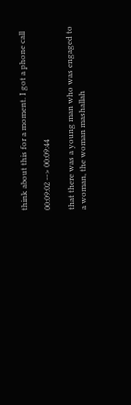think about this for a moment. I got a phone call

00:09:02 --> 00:09:44

that there was a young man who was engaged to a woman, the woman mashallah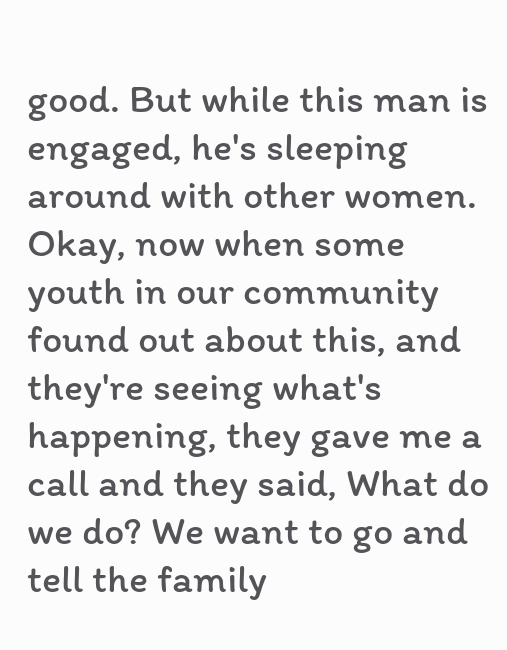good. But while this man is engaged, he's sleeping around with other women. Okay, now when some youth in our community found out about this, and they're seeing what's happening, they gave me a call and they said, What do we do? We want to go and tell the family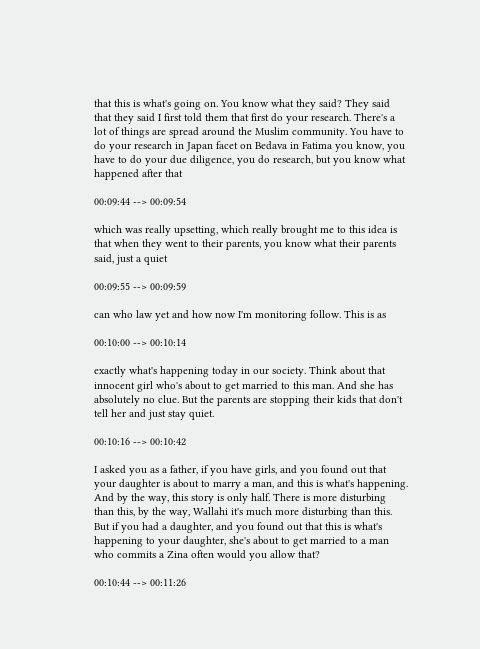that this is what's going on. You know what they said? They said that they said I first told them that first do your research. There's a lot of things are spread around the Muslim community. You have to do your research in Japan facet on Bedava in Fatima you know, you have to do your due diligence, you do research, but you know what happened after that

00:09:44 --> 00:09:54

which was really upsetting, which really brought me to this idea is that when they went to their parents, you know what their parents said, just a quiet

00:09:55 --> 00:09:59

can who law yet and how now I'm monitoring follow. This is as

00:10:00 --> 00:10:14

exactly what's happening today in our society. Think about that innocent girl who's about to get married to this man. And she has absolutely no clue. But the parents are stopping their kids that don't tell her and just stay quiet.

00:10:16 --> 00:10:42

I asked you as a father, if you have girls, and you found out that your daughter is about to marry a man, and this is what's happening. And by the way, this story is only half. There is more disturbing than this, by the way, Wallahi it's much more disturbing than this. But if you had a daughter, and you found out that this is what's happening to your daughter, she's about to get married to a man who commits a Zina often would you allow that?

00:10:44 --> 00:11:26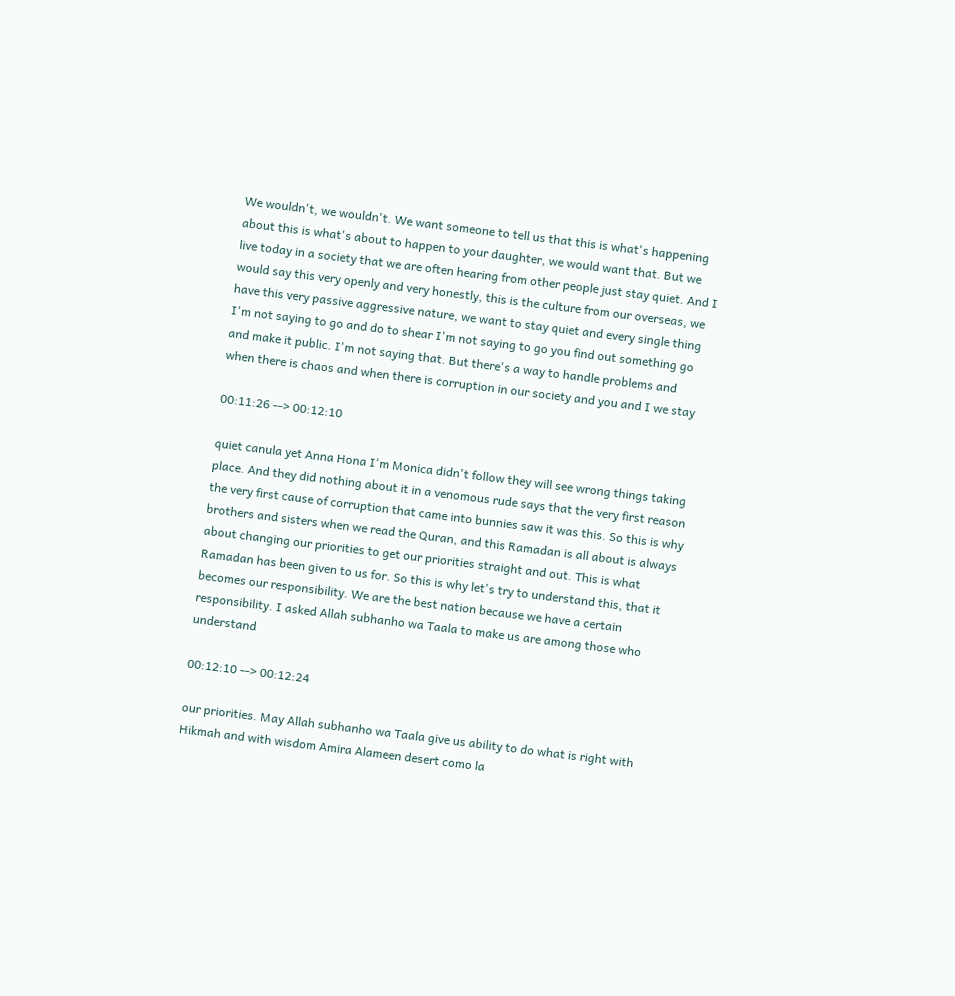We wouldn't, we wouldn't. We want someone to tell us that this is what's happening about this is what's about to happen to your daughter, we would want that. But we live today in a society that we are often hearing from other people just stay quiet. And I would say this very openly and very honestly, this is the culture from our overseas, we have this very passive aggressive nature, we want to stay quiet and every single thing I'm not saying to go and do to shear I'm not saying to go you find out something go and make it public. I'm not saying that. But there's a way to handle problems and when there is chaos and when there is corruption in our society and you and I we stay

00:11:26 --> 00:12:10

quiet canula yet Anna Hona I'm Monica didn't follow they will see wrong things taking place. And they did nothing about it in a venomous rude says that the very first reason the very first cause of corruption that came into bunnies saw it was this. So this is why brothers and sisters when we read the Quran, and this Ramadan is all about is always about changing our priorities to get our priorities straight and out. This is what Ramadan has been given to us for. So this is why let's try to understand this, that it becomes our responsibility. We are the best nation because we have a certain responsibility. I asked Allah subhanho wa Taala to make us are among those who understand

00:12:10 --> 00:12:24

our priorities. May Allah subhanho wa Taala give us ability to do what is right with Hikmah and with wisdom Amira Alameen desert como la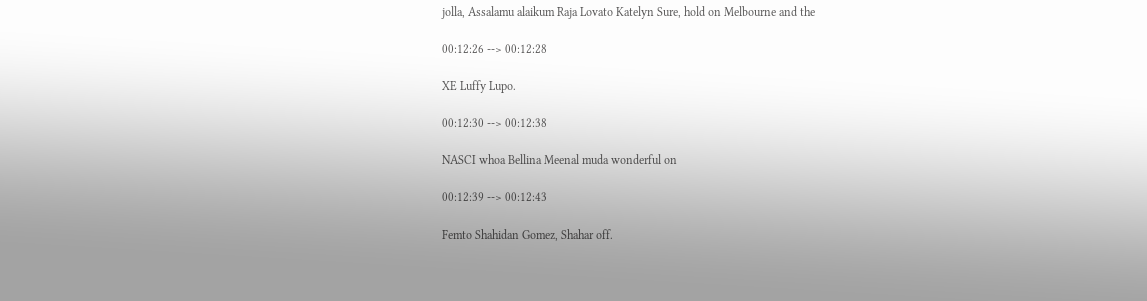jolla, Assalamu alaikum Raja Lovato Katelyn Sure, hold on Melbourne and the

00:12:26 --> 00:12:28

XE Luffy Lupo.

00:12:30 --> 00:12:38

NASCI whoa Bellina Meenal muda wonderful on

00:12:39 --> 00:12:43

Femto Shahidan Gomez, Shahar off.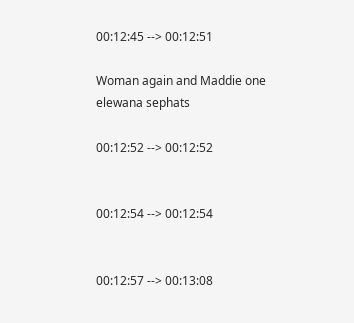00:12:45 --> 00:12:51

Woman again and Maddie one elewana sephats

00:12:52 --> 00:12:52


00:12:54 --> 00:12:54


00:12:57 --> 00:13:08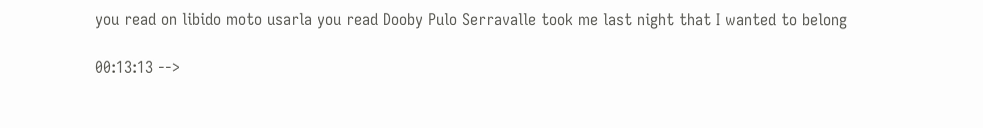you read on libido moto usarla you read Dooby Pulo Serravalle took me last night that I wanted to belong

00:13:13 -->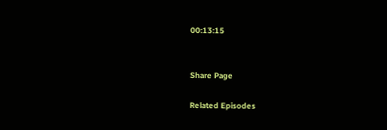00:13:15


Share Page

Related Episodes